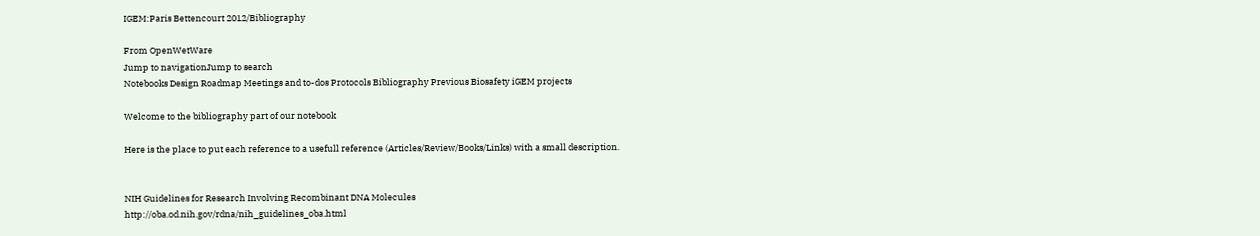IGEM:Paris Bettencourt 2012/Bibliography

From OpenWetWare
Jump to navigationJump to search
Notebooks Design Roadmap Meetings and to-dos Protocols Bibliography Previous Biosafety iGEM projects

Welcome to the bibliography part of our notebook

Here is the place to put each reference to a usefull reference (Articles/Review/Books/Links) with a small description.


NIH Guidelines for Research Involving Recombinant DNA Molecules http://oba.od.nih.gov/rdna/nih_guidelines_oba.html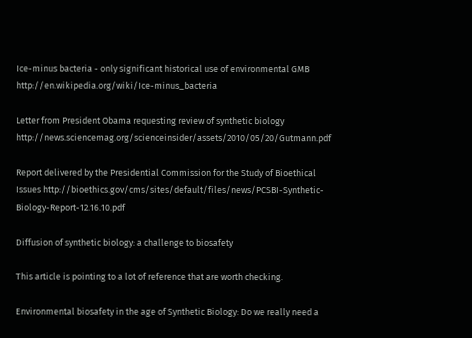Ice-minus bacteria - only significant historical use of environmental GMB http://en.wikipedia.org/wiki/Ice-minus_bacteria

Letter from President Obama requesting review of synthetic biology http://news.sciencemag.org/scienceinsider/assets/2010/05/20/Gutmann.pdf

Report delivered by the Presidential Commission for the Study of Bioethical Issues http://bioethics.gov/cms/sites/default/files/news/PCSBI-Synthetic-Biology-Report-12.16.10.pdf

Diffusion of synthetic biology: a challenge to biosafety

This article is pointing to a lot of reference that are worth checking.

Environmental biosafety in the age of Synthetic Biology: Do we really need a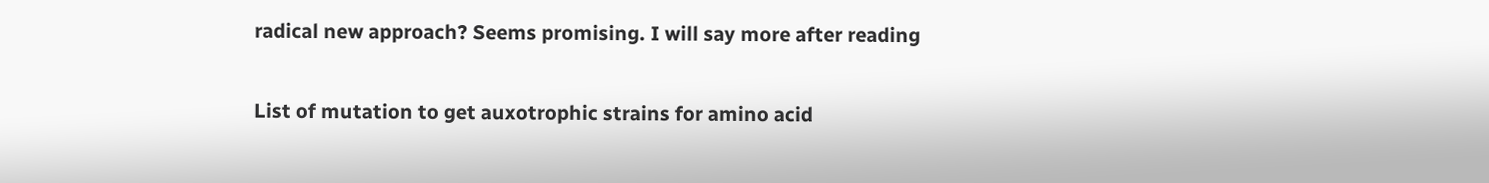radical new approach? Seems promising. I will say more after reading

List of mutation to get auxotrophic strains for amino acid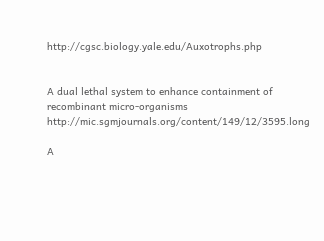http://cgsc.biology.yale.edu/Auxotrophs.php


A dual lethal system to enhance containment of recombinant micro-organisms http://mic.sgmjournals.org/content/149/12/3595.long

A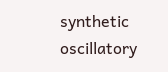synthetic oscillatory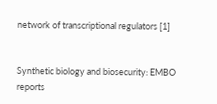network of transcriptional regulators [1]


Synthetic biology and biosecurity: EMBO reports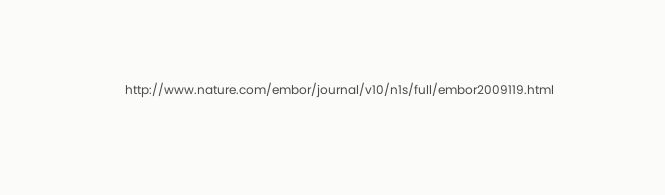http://www.nature.com/embor/journal/v10/n1s/full/embor2009119.html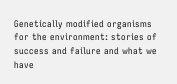Genetically modified organisms for the environment: stories of success and failure and what we have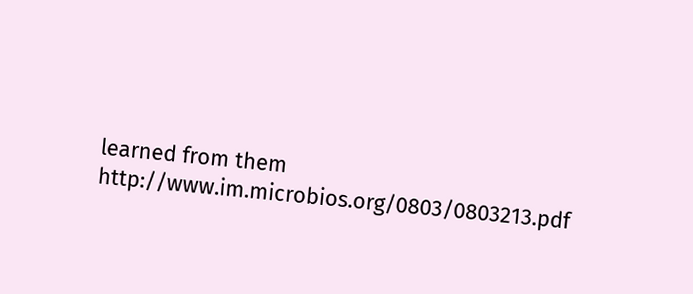learned from them http://www.im.microbios.org/0803/0803213.pdf